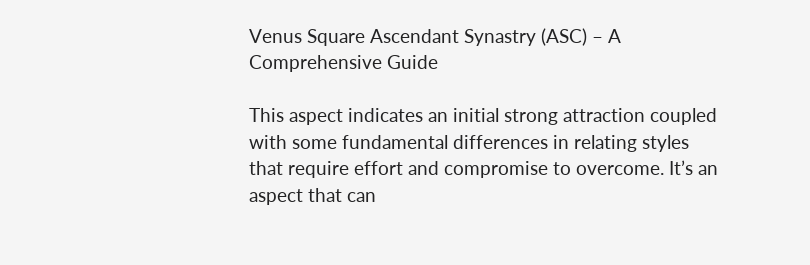Venus Square Ascendant Synastry (ASC) – A Comprehensive Guide

This aspect indicates an initial strong attraction coupled with some fundamental differences in relating styles that require effort and compromise to overcome. It’s an aspect that can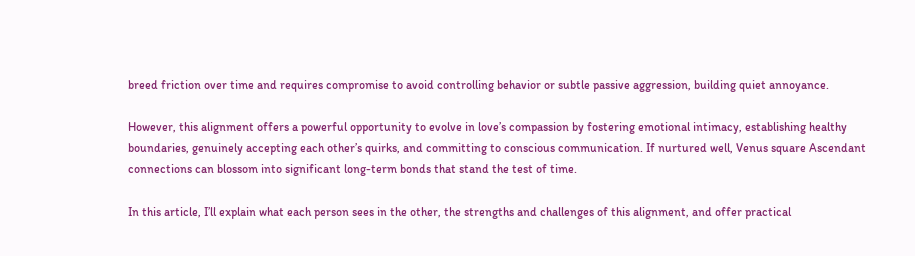breed friction over time and requires compromise to avoid controlling behavior or subtle passive aggression, building quiet annoyance.

However, this alignment offers a powerful opportunity to evolve in love’s compassion by fostering emotional intimacy, establishing healthy boundaries, genuinely accepting each other’s quirks, and committing to conscious communication. If nurtured well, Venus square Ascendant connections can blossom into significant long-term bonds that stand the test of time.

In this article, I’ll explain what each person sees in the other, the strengths and challenges of this alignment, and offer practical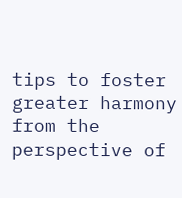tips to foster greater harmony from the perspective of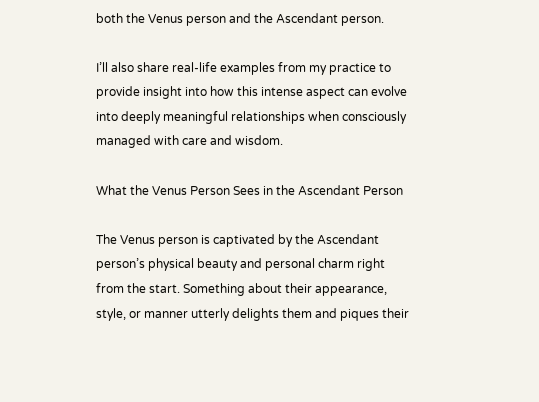both the Venus person and the Ascendant person.

I’ll also share real-life examples from my practice to provide insight into how this intense aspect can evolve into deeply meaningful relationships when consciously managed with care and wisdom.

What the Venus Person Sees in the Ascendant Person

The Venus person is captivated by the Ascendant person’s physical beauty and personal charm right from the start. Something about their appearance, style, or manner utterly delights them and piques their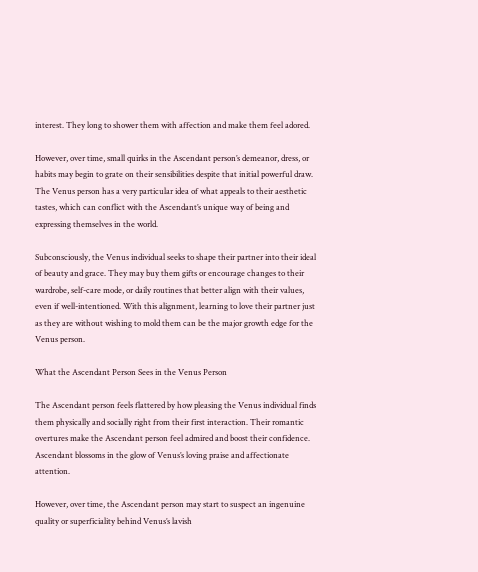interest. They long to shower them with affection and make them feel adored.

However, over time, small quirks in the Ascendant person’s demeanor, dress, or habits may begin to grate on their sensibilities despite that initial powerful draw. The Venus person has a very particular idea of what appeals to their aesthetic tastes, which can conflict with the Ascendant’s unique way of being and expressing themselves in the world.

Subconsciously, the Venus individual seeks to shape their partner into their ideal of beauty and grace. They may buy them gifts or encourage changes to their wardrobe, self-care mode, or daily routines that better align with their values, even if well-intentioned. With this alignment, learning to love their partner just as they are without wishing to mold them can be the major growth edge for the Venus person.

What the Ascendant Person Sees in the Venus Person

The Ascendant person feels flattered by how pleasing the Venus individual finds them physically and socially right from their first interaction. Their romantic overtures make the Ascendant person feel admired and boost their confidence. Ascendant blossoms in the glow of Venus’s loving praise and affectionate attention.

However, over time, the Ascendant person may start to suspect an ingenuine quality or superficiality behind Venus’s lavish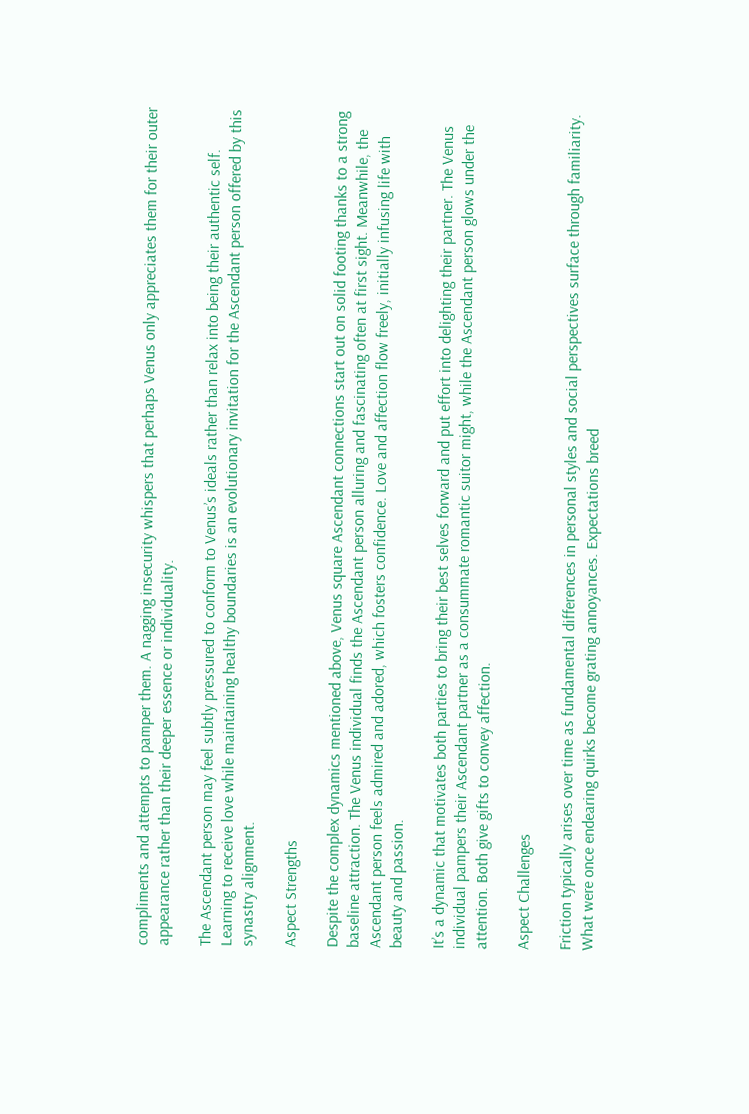compliments and attempts to pamper them. A nagging insecurity whispers that perhaps Venus only appreciates them for their outer appearance rather than their deeper essence or individuality.

The Ascendant person may feel subtly pressured to conform to Venus’s ideals rather than relax into being their authentic self. Learning to receive love while maintaining healthy boundaries is an evolutionary invitation for the Ascendant person offered by this synastry alignment.

Aspect Strengths

Despite the complex dynamics mentioned above, Venus square Ascendant connections start out on solid footing thanks to a strong baseline attraction. The Venus individual finds the Ascendant person alluring and fascinating often at first sight. Meanwhile, the Ascendant person feels admired and adored, which fosters confidence. Love and affection flow freely, initially infusing life with beauty and passion.

It’s a dynamic that motivates both parties to bring their best selves forward and put effort into delighting their partner. The Venus individual pampers their Ascendant partner as a consummate romantic suitor might, while the Ascendant person glows under the attention. Both give gifts to convey affection.

Aspect Challenges

Friction typically arises over time as fundamental differences in personal styles and social perspectives surface through familiarity. What were once endearing quirks become grating annoyances. Expectations breed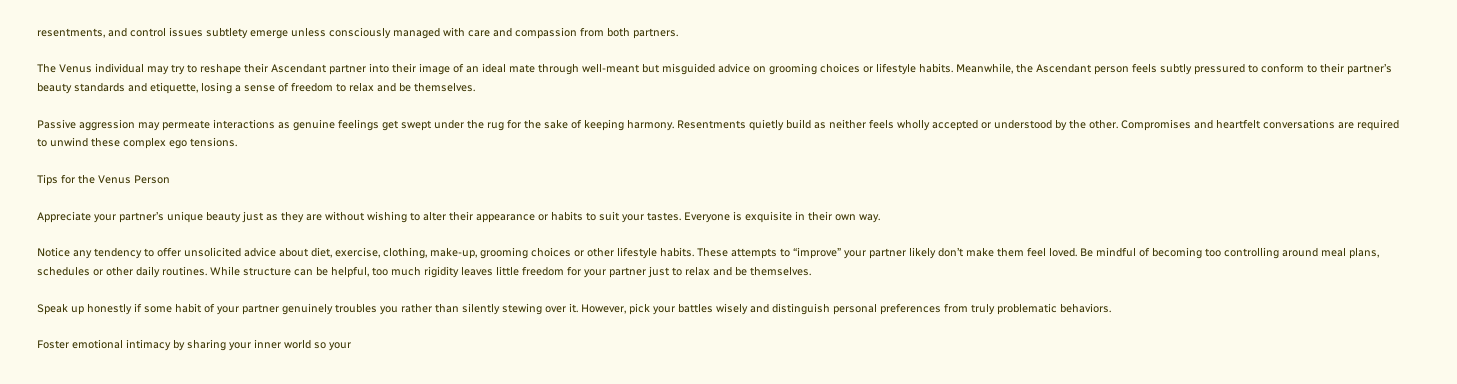resentments, and control issues subtlety emerge unless consciously managed with care and compassion from both partners.

The Venus individual may try to reshape their Ascendant partner into their image of an ideal mate through well-meant but misguided advice on grooming choices or lifestyle habits. Meanwhile, the Ascendant person feels subtly pressured to conform to their partner’s beauty standards and etiquette, losing a sense of freedom to relax and be themselves.

Passive aggression may permeate interactions as genuine feelings get swept under the rug for the sake of keeping harmony. Resentments quietly build as neither feels wholly accepted or understood by the other. Compromises and heartfelt conversations are required to unwind these complex ego tensions.

Tips for the Venus Person

Appreciate your partner’s unique beauty just as they are without wishing to alter their appearance or habits to suit your tastes. Everyone is exquisite in their own way.

Notice any tendency to offer unsolicited advice about diet, exercise, clothing, make-up, grooming choices or other lifestyle habits. These attempts to “improve” your partner likely don’t make them feel loved. Be mindful of becoming too controlling around meal plans, schedules or other daily routines. While structure can be helpful, too much rigidity leaves little freedom for your partner just to relax and be themselves.

Speak up honestly if some habit of your partner genuinely troubles you rather than silently stewing over it. However, pick your battles wisely and distinguish personal preferences from truly problematic behaviors.

Foster emotional intimacy by sharing your inner world so your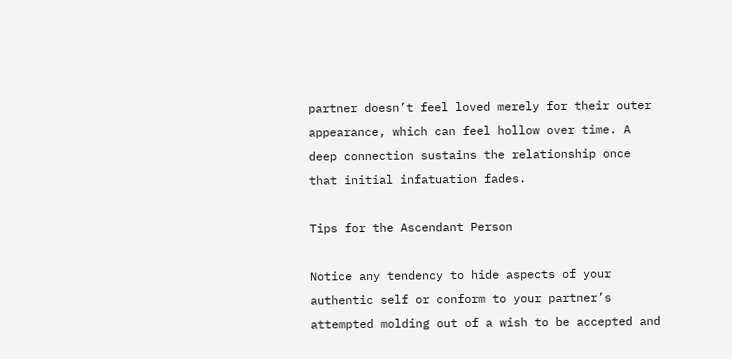partner doesn’t feel loved merely for their outer appearance, which can feel hollow over time. A deep connection sustains the relationship once that initial infatuation fades.

Tips for the Ascendant Person

Notice any tendency to hide aspects of your authentic self or conform to your partner’s attempted molding out of a wish to be accepted and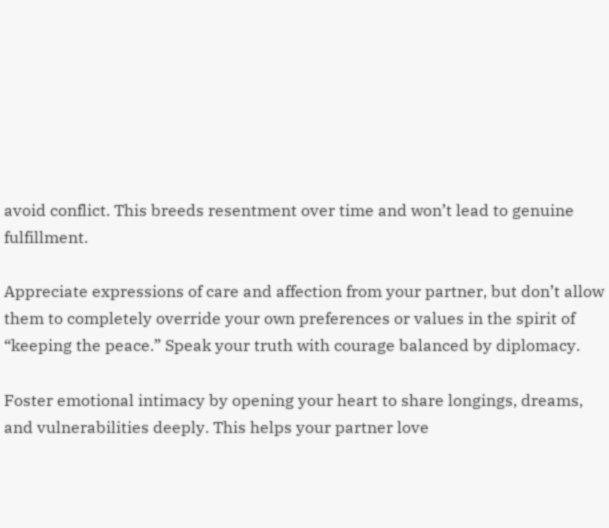avoid conflict. This breeds resentment over time and won’t lead to genuine fulfillment.

Appreciate expressions of care and affection from your partner, but don’t allow them to completely override your own preferences or values in the spirit of “keeping the peace.” Speak your truth with courage balanced by diplomacy.

Foster emotional intimacy by opening your heart to share longings, dreams, and vulnerabilities deeply. This helps your partner love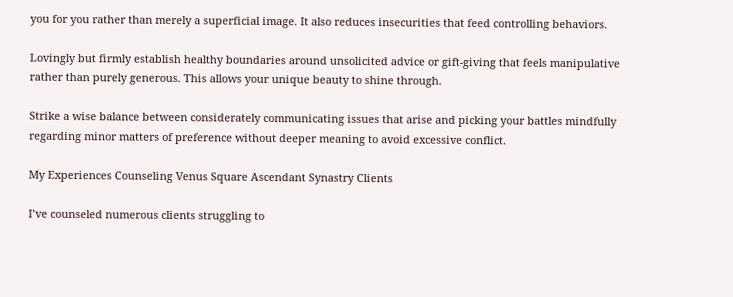you for you rather than merely a superficial image. It also reduces insecurities that feed controlling behaviors.

Lovingly but firmly establish healthy boundaries around unsolicited advice or gift-giving that feels manipulative rather than purely generous. This allows your unique beauty to shine through.

Strike a wise balance between considerately communicating issues that arise and picking your battles mindfully regarding minor matters of preference without deeper meaning to avoid excessive conflict.

My Experiences Counseling Venus Square Ascendant Synastry Clients

I’ve counseled numerous clients struggling to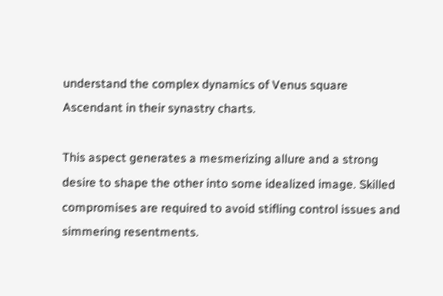understand the complex dynamics of Venus square Ascendant in their synastry charts.

This aspect generates a mesmerizing allure and a strong desire to shape the other into some idealized image. Skilled compromises are required to avoid stifling control issues and simmering resentments.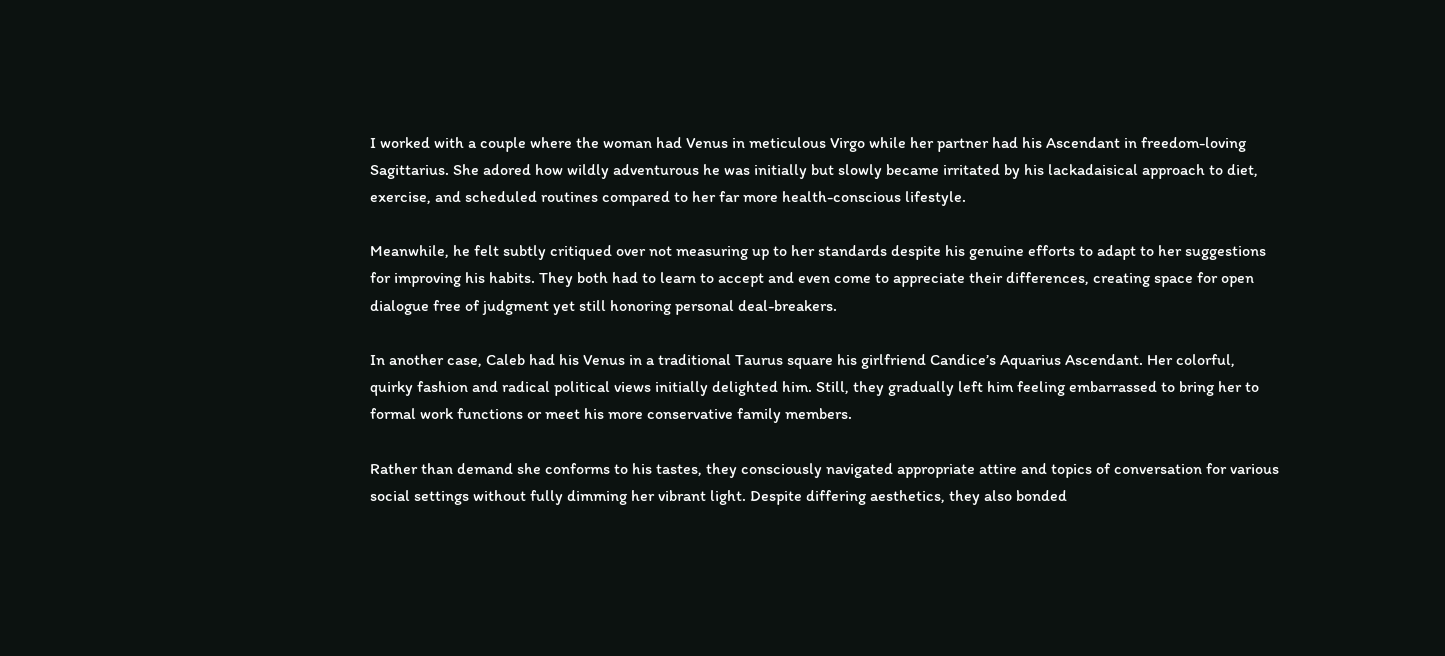I worked with a couple where the woman had Venus in meticulous Virgo while her partner had his Ascendant in freedom-loving Sagittarius. She adored how wildly adventurous he was initially but slowly became irritated by his lackadaisical approach to diet, exercise, and scheduled routines compared to her far more health-conscious lifestyle.

Meanwhile, he felt subtly critiqued over not measuring up to her standards despite his genuine efforts to adapt to her suggestions for improving his habits. They both had to learn to accept and even come to appreciate their differences, creating space for open dialogue free of judgment yet still honoring personal deal-breakers.

In another case, Caleb had his Venus in a traditional Taurus square his girlfriend Candice’s Aquarius Ascendant. Her colorful, quirky fashion and radical political views initially delighted him. Still, they gradually left him feeling embarrassed to bring her to formal work functions or meet his more conservative family members.

Rather than demand she conforms to his tastes, they consciously navigated appropriate attire and topics of conversation for various social settings without fully dimming her vibrant light. Despite differing aesthetics, they also bonded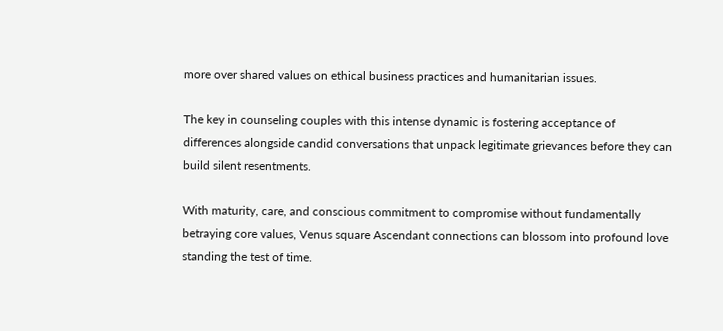more over shared values on ethical business practices and humanitarian issues.

The key in counseling couples with this intense dynamic is fostering acceptance of differences alongside candid conversations that unpack legitimate grievances before they can build silent resentments.

With maturity, care, and conscious commitment to compromise without fundamentally betraying core values, Venus square Ascendant connections can blossom into profound love standing the test of time.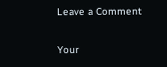Leave a Comment

Your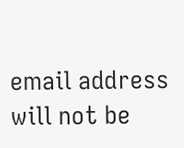email address will not be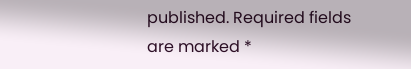published. Required fields are marked *